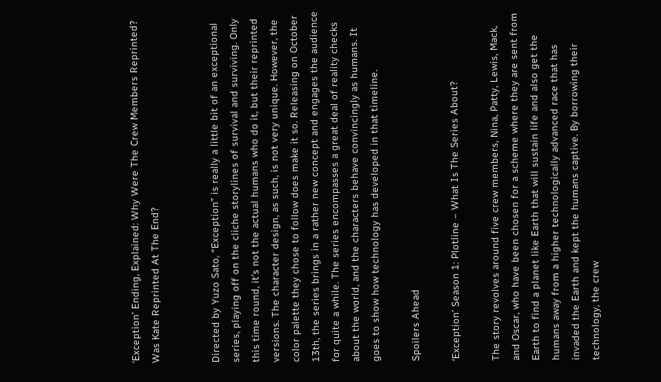‘Exception’ Ending, Explained: Why Were The Crew Members Reprinted? Was Kate Reprinted At The End?


Directed by Yuzo Sato, “Exception” is really a little bit of an exceptional series, playing off on the cliche storylines of survival and surviving. Only this time round, it’s not the actual humans who do it, but their reprinted versions. The character design, as such, is not very unique. However, the color palette they chose to follow does make it so. Releasing on October 13th, the series brings in a rather new concept and engages the audience for quite a while. The series encompasses a great deal of reality checks about the world, and the characters behave convincingly as humans. It goes to show how technology has developed in that timeline.

Spoilers Ahead

‘Exception’ Season 1: Plotline – What Is The Series About?

The story revolves around five crew members, Nina, Patty, Lewis, Mack, and Oscar, who have been chosen for a scheme where they are sent from Earth to find a planet like Earth that will sustain life and also get the humans away from a higher technologically advanced race that has invaded the Earth and kept the humans captive. By borrowing their technology, the crew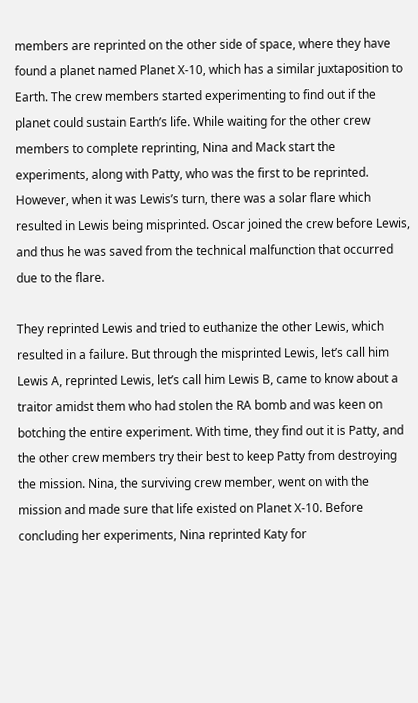members are reprinted on the other side of space, where they have found a planet named Planet X-10, which has a similar juxtaposition to Earth. The crew members started experimenting to find out if the planet could sustain Earth’s life. While waiting for the other crew members to complete reprinting, Nina and Mack start the experiments, along with Patty, who was the first to be reprinted. However, when it was Lewis’s turn, there was a solar flare which resulted in Lewis being misprinted. Oscar joined the crew before Lewis, and thus he was saved from the technical malfunction that occurred due to the flare.

They reprinted Lewis and tried to euthanize the other Lewis, which resulted in a failure. But through the misprinted Lewis, let’s call him Lewis A, reprinted Lewis, let’s call him Lewis B, came to know about a traitor amidst them who had stolen the RA bomb and was keen on botching the entire experiment. With time, they find out it is Patty, and the other crew members try their best to keep Patty from destroying the mission. Nina, the surviving crew member, went on with the mission and made sure that life existed on Planet X-10. Before concluding her experiments, Nina reprinted Katy for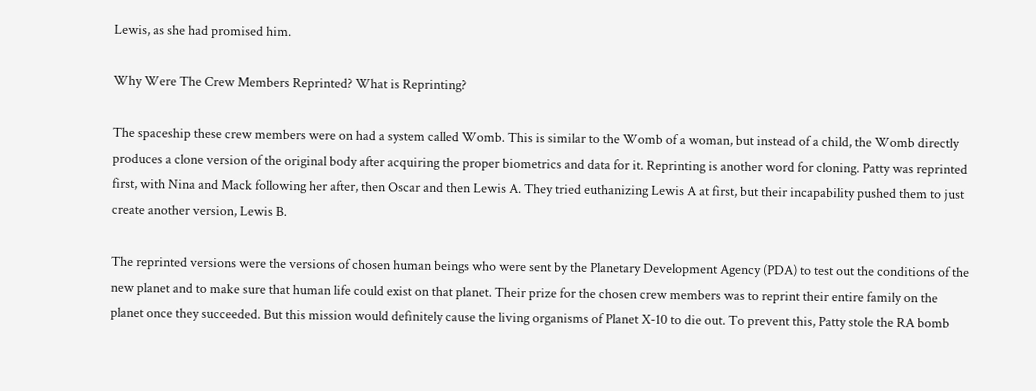Lewis, as she had promised him.

Why Were The Crew Members Reprinted? What is Reprinting?

The spaceship these crew members were on had a system called Womb. This is similar to the Womb of a woman, but instead of a child, the Womb directly produces a clone version of the original body after acquiring the proper biometrics and data for it. Reprinting is another word for cloning. Patty was reprinted first, with Nina and Mack following her after, then Oscar and then Lewis A. They tried euthanizing Lewis A at first, but their incapability pushed them to just create another version, Lewis B.

The reprinted versions were the versions of chosen human beings who were sent by the Planetary Development Agency (PDA) to test out the conditions of the new planet and to make sure that human life could exist on that planet. Their prize for the chosen crew members was to reprint their entire family on the planet once they succeeded. But this mission would definitely cause the living organisms of Planet X-10 to die out. To prevent this, Patty stole the RA bomb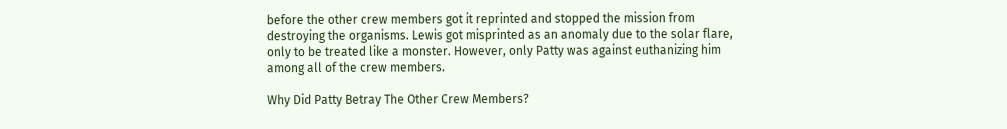before the other crew members got it reprinted and stopped the mission from destroying the organisms. Lewis got misprinted as an anomaly due to the solar flare, only to be treated like a monster. However, only Patty was against euthanizing him among all of the crew members.

Why Did Patty Betray The Other Crew Members?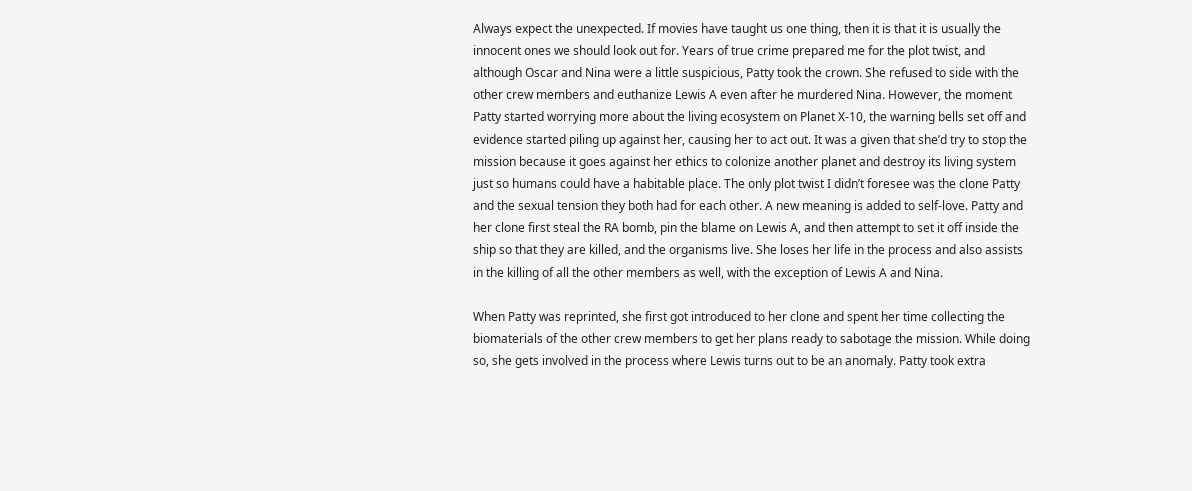Always expect the unexpected. If movies have taught us one thing, then it is that it is usually the innocent ones we should look out for. Years of true crime prepared me for the plot twist, and although Oscar and Nina were a little suspicious, Patty took the crown. She refused to side with the other crew members and euthanize Lewis A even after he murdered Nina. However, the moment Patty started worrying more about the living ecosystem on Planet X-10, the warning bells set off and evidence started piling up against her, causing her to act out. It was a given that she’d try to stop the mission because it goes against her ethics to colonize another planet and destroy its living system just so humans could have a habitable place. The only plot twist I didn’t foresee was the clone Patty and the sexual tension they both had for each other. A new meaning is added to self-love. Patty and her clone first steal the RA bomb, pin the blame on Lewis A, and then attempt to set it off inside the ship so that they are killed, and the organisms live. She loses her life in the process and also assists in the killing of all the other members as well, with the exception of Lewis A and Nina.

When Patty was reprinted, she first got introduced to her clone and spent her time collecting the biomaterials of the other crew members to get her plans ready to sabotage the mission. While doing so, she gets involved in the process where Lewis turns out to be an anomaly. Patty took extra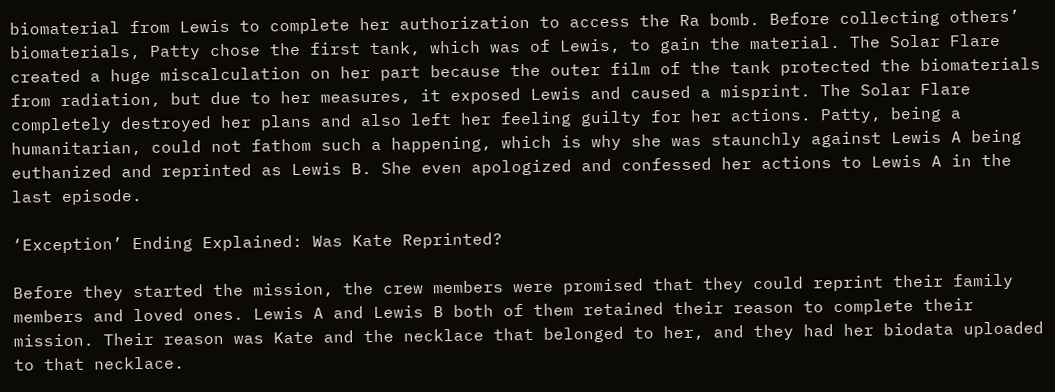biomaterial from Lewis to complete her authorization to access the Ra bomb. Before collecting others’ biomaterials, Patty chose the first tank, which was of Lewis, to gain the material. The Solar Flare created a huge miscalculation on her part because the outer film of the tank protected the biomaterials from radiation, but due to her measures, it exposed Lewis and caused a misprint. The Solar Flare completely destroyed her plans and also left her feeling guilty for her actions. Patty, being a humanitarian, could not fathom such a happening, which is why she was staunchly against Lewis A being euthanized and reprinted as Lewis B. She even apologized and confessed her actions to Lewis A in the last episode.

‘Exception’ Ending Explained: Was Kate Reprinted?

Before they started the mission, the crew members were promised that they could reprint their family members and loved ones. Lewis A and Lewis B both of them retained their reason to complete their mission. Their reason was Kate and the necklace that belonged to her, and they had her biodata uploaded to that necklace.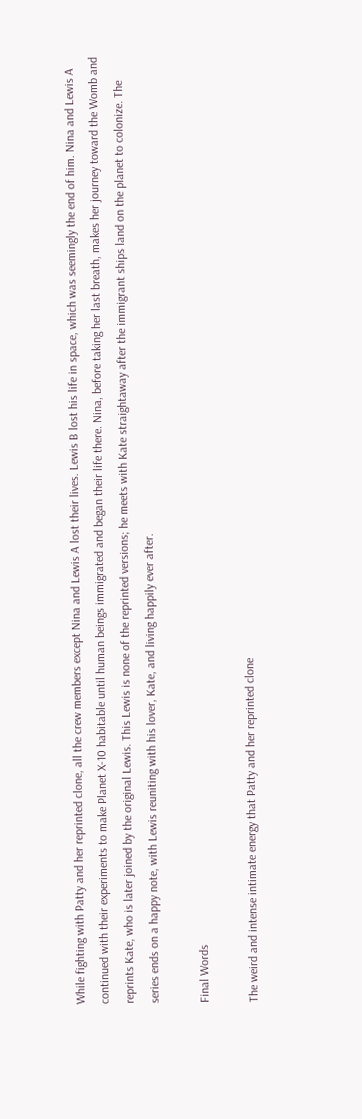While fighting with Patty and her reprinted clone, all the crew members except Nina and Lewis A lost their lives. Lewis B lost his life in space, which was seemingly the end of him. Nina and Lewis A continued with their experiments to make Planet X-10 habitable until human beings immigrated and began their life there. Nina, before taking her last breath, makes her journey toward the Womb and reprints Kate, who is later joined by the original Lewis. This Lewis is none of the reprinted versions; he meets with Kate straightaway after the immigrant ships land on the planet to colonize. The series ends on a happy note, with Lewis reuniting with his lover, Kate, and living happily ever after.

Final Words

The weird and intense intimate energy that Patty and her reprinted clone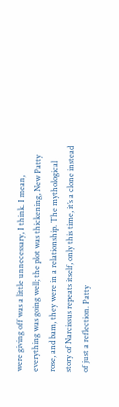were giving off was a little unnecessary, I think. I mean, everything was going well; the plot was thickening, New Patty rose, and bam, they were in a relationship. The mythological story of Narcissus repeats itself, only this time, it’s a clone instead of just a reflection. Patty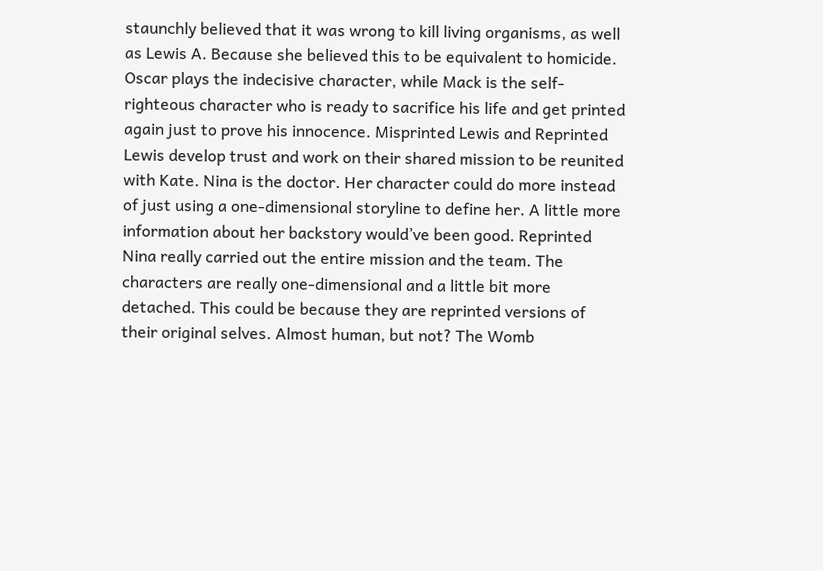staunchly believed that it was wrong to kill living organisms, as well as Lewis A. Because she believed this to be equivalent to homicide. Oscar plays the indecisive character, while Mack is the self-righteous character who is ready to sacrifice his life and get printed again just to prove his innocence. Misprinted Lewis and Reprinted Lewis develop trust and work on their shared mission to be reunited with Kate. Nina is the doctor. Her character could do more instead of just using a one-dimensional storyline to define her. A little more information about her backstory would’ve been good. Reprinted Nina really carried out the entire mission and the team. The characters are really one-dimensional and a little bit more detached. This could be because they are reprinted versions of their original selves. Almost human, but not? The Womb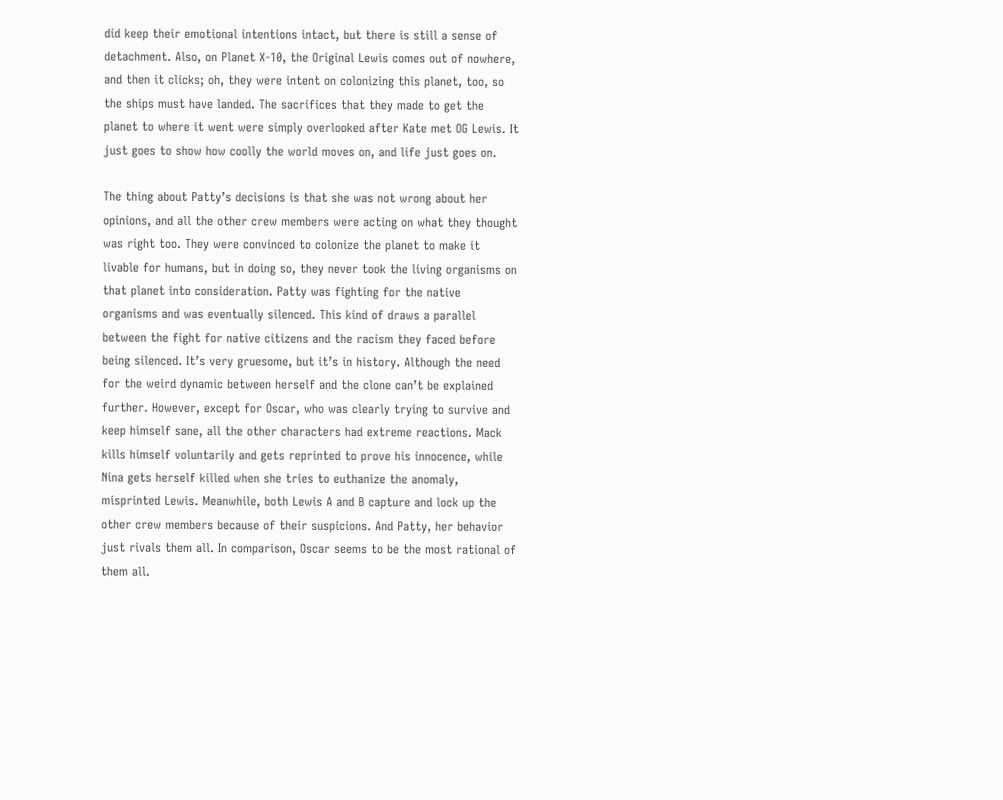did keep their emotional intentions intact, but there is still a sense of detachment. Also, on Planet X-10, the Original Lewis comes out of nowhere, and then it clicks; oh, they were intent on colonizing this planet, too, so the ships must have landed. The sacrifices that they made to get the planet to where it went were simply overlooked after Kate met OG Lewis. It just goes to show how coolly the world moves on, and life just goes on.

The thing about Patty’s decisions is that she was not wrong about her opinions, and all the other crew members were acting on what they thought was right too. They were convinced to colonize the planet to make it livable for humans, but in doing so, they never took the living organisms on that planet into consideration. Patty was fighting for the native organisms and was eventually silenced. This kind of draws a parallel between the fight for native citizens and the racism they faced before being silenced. It’s very gruesome, but it’s in history. Although the need for the weird dynamic between herself and the clone can’t be explained further. However, except for Oscar, who was clearly trying to survive and keep himself sane, all the other characters had extreme reactions. Mack kills himself voluntarily and gets reprinted to prove his innocence, while Nina gets herself killed when she tries to euthanize the anomaly, misprinted Lewis. Meanwhile, both Lewis A and B capture and lock up the other crew members because of their suspicions. And Patty, her behavior just rivals them all. In comparison, Oscar seems to be the most rational of them all.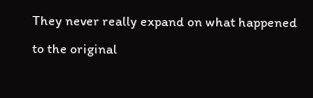They never really expand on what happened to the original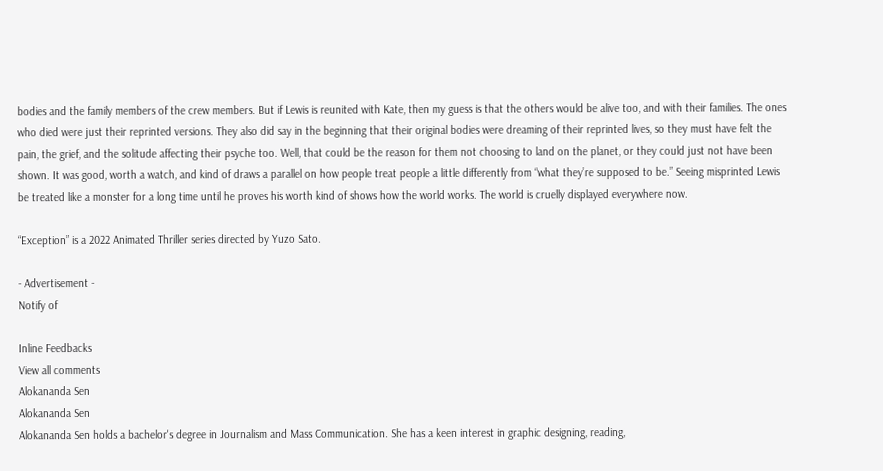bodies and the family members of the crew members. But if Lewis is reunited with Kate, then my guess is that the others would be alive too, and with their families. The ones who died were just their reprinted versions. They also did say in the beginning that their original bodies were dreaming of their reprinted lives, so they must have felt the pain, the grief, and the solitude affecting their psyche too. Well, that could be the reason for them not choosing to land on the planet, or they could just not have been shown. It was good, worth a watch, and kind of draws a parallel on how people treat people a little differently from “what they’re supposed to be.” Seeing misprinted Lewis be treated like a monster for a long time until he proves his worth kind of shows how the world works. The world is cruelly displayed everywhere now.

“Exception” is a 2022 Animated Thriller series directed by Yuzo Sato.

- Advertisement -
Notify of

Inline Feedbacks
View all comments
Alokananda Sen
Alokananda Sen
Alokananda Sen holds a bachelor's degree in Journalism and Mass Communication. She has a keen interest in graphic designing, reading,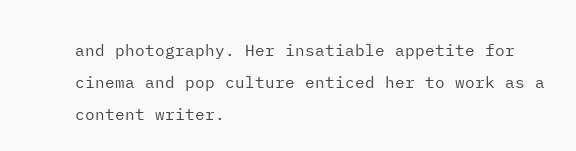and photography. Her insatiable appetite for cinema and pop culture enticed her to work as a content writer.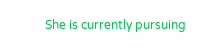She is currently pursuing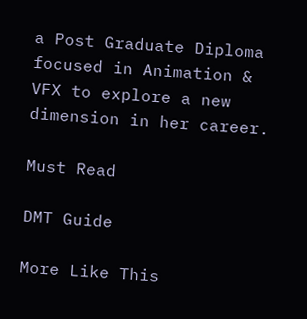a Post Graduate Diploma focused in Animation & VFX to explore a new dimension in her career.

Must Read

DMT Guide

More Like This